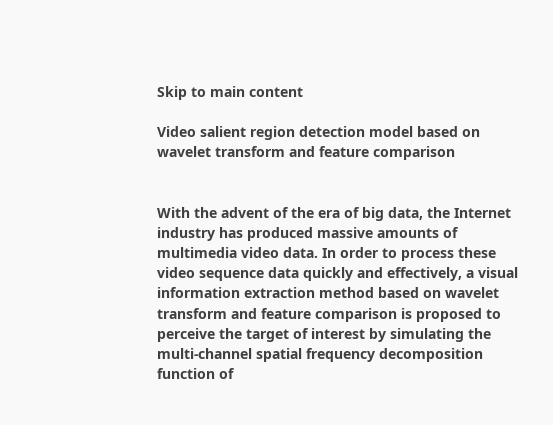Skip to main content

Video salient region detection model based on wavelet transform and feature comparison


With the advent of the era of big data, the Internet industry has produced massive amounts of multimedia video data. In order to process these video sequence data quickly and effectively, a visual information extraction method based on wavelet transform and feature comparison is proposed to perceive the target of interest by simulating the multi-channel spatial frequency decomposition function of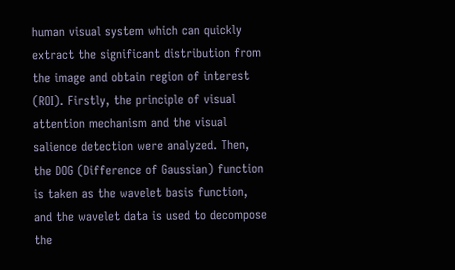human visual system which can quickly extract the significant distribution from the image and obtain region of interest (ROI). Firstly, the principle of visual attention mechanism and the visual salience detection were analyzed. Then, the DOG (Difference of Gaussian) function is taken as the wavelet basis function, and the wavelet data is used to decompose the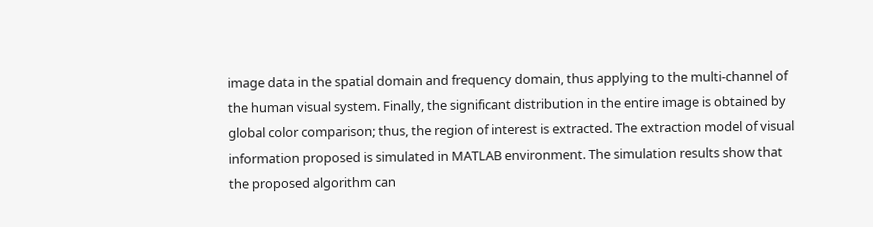image data in the spatial domain and frequency domain, thus applying to the multi-channel of the human visual system. Finally, the significant distribution in the entire image is obtained by global color comparison; thus, the region of interest is extracted. The extraction model of visual information proposed is simulated in MATLAB environment. The simulation results show that the proposed algorithm can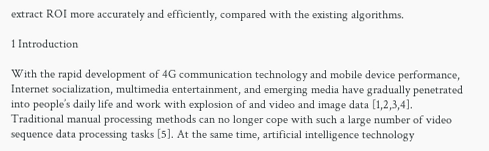extract ROI more accurately and efficiently, compared with the existing algorithms.

1 Introduction

With the rapid development of 4G communication technology and mobile device performance, Internet socialization, multimedia entertainment, and emerging media have gradually penetrated into people’s daily life and work with explosion of and video and image data [1,2,3,4]. Traditional manual processing methods can no longer cope with such a large number of video sequence data processing tasks [5]. At the same time, artificial intelligence technology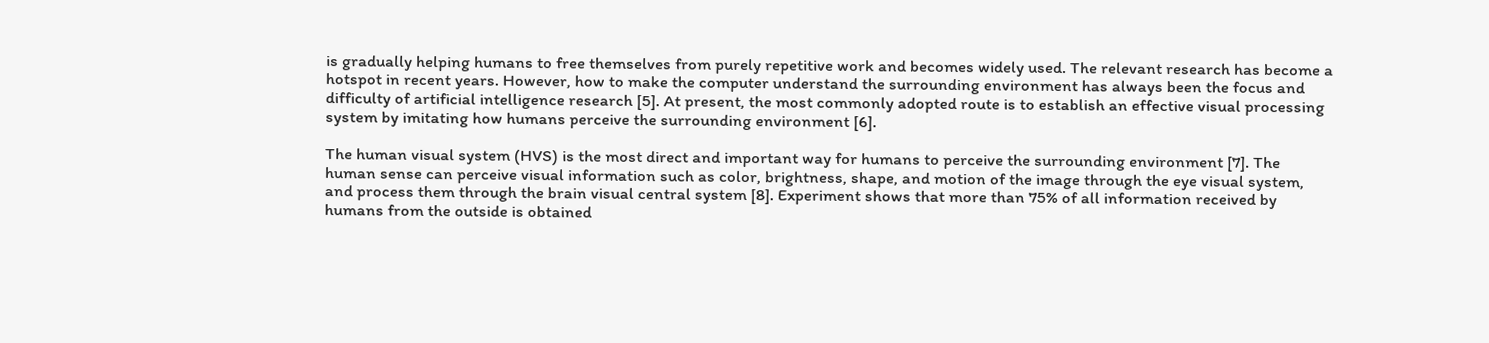is gradually helping humans to free themselves from purely repetitive work and becomes widely used. The relevant research has become a hotspot in recent years. However, how to make the computer understand the surrounding environment has always been the focus and difficulty of artificial intelligence research [5]. At present, the most commonly adopted route is to establish an effective visual processing system by imitating how humans perceive the surrounding environment [6].

The human visual system (HVS) is the most direct and important way for humans to perceive the surrounding environment [7]. The human sense can perceive visual information such as color, brightness, shape, and motion of the image through the eye visual system, and process them through the brain visual central system [8]. Experiment shows that more than 75% of all information received by humans from the outside is obtained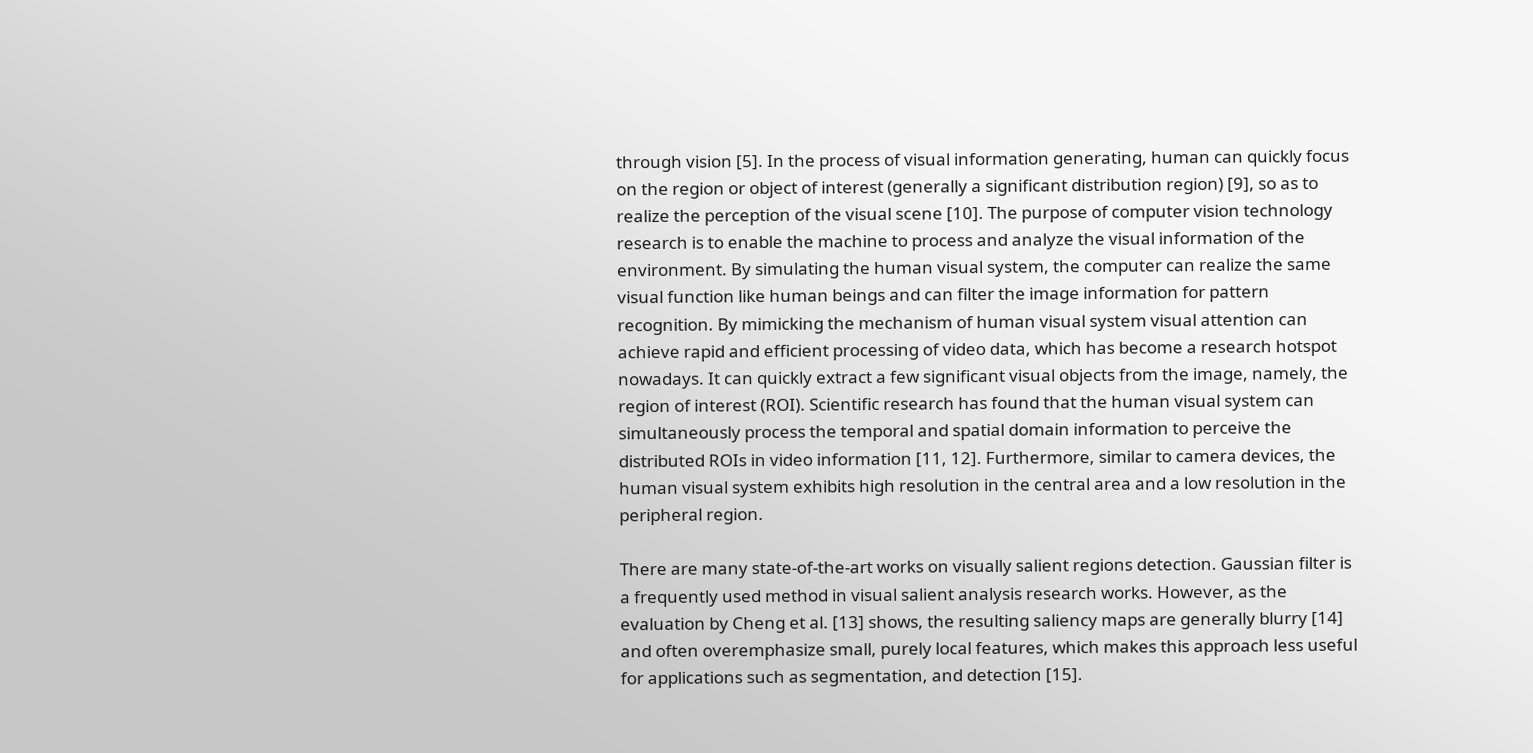through vision [5]. In the process of visual information generating, human can quickly focus on the region or object of interest (generally a significant distribution region) [9], so as to realize the perception of the visual scene [10]. The purpose of computer vision technology research is to enable the machine to process and analyze the visual information of the environment. By simulating the human visual system, the computer can realize the same visual function like human beings and can filter the image information for pattern recognition. By mimicking the mechanism of human visual system visual attention can achieve rapid and efficient processing of video data, which has become a research hotspot nowadays. It can quickly extract a few significant visual objects from the image, namely, the region of interest (ROI). Scientific research has found that the human visual system can simultaneously process the temporal and spatial domain information to perceive the distributed ROIs in video information [11, 12]. Furthermore, similar to camera devices, the human visual system exhibits high resolution in the central area and a low resolution in the peripheral region.

There are many state-of-the-art works on visually salient regions detection. Gaussian filter is a frequently used method in visual salient analysis research works. However, as the evaluation by Cheng et al. [13] shows, the resulting saliency maps are generally blurry [14] and often overemphasize small, purely local features, which makes this approach less useful for applications such as segmentation, and detection [15].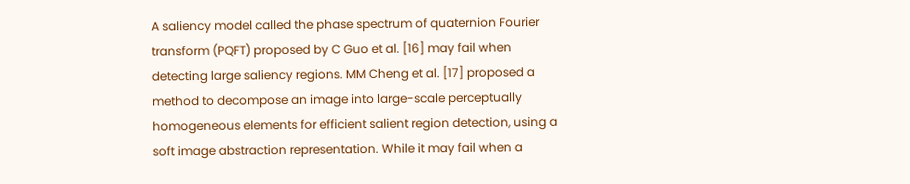A saliency model called the phase spectrum of quaternion Fourier transform (PQFT) proposed by C Guo et al. [16] may fail when detecting large saliency regions. MM Cheng et al. [17] proposed a method to decompose an image into large-scale perceptually homogeneous elements for efficient salient region detection, using a soft image abstraction representation. While it may fail when a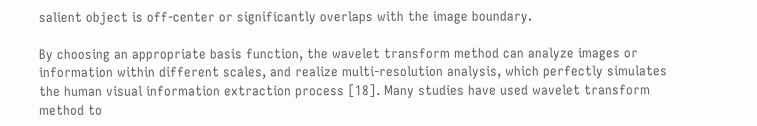salient object is off-center or significantly overlaps with the image boundary.

By choosing an appropriate basis function, the wavelet transform method can analyze images or information within different scales, and realize multi-resolution analysis, which perfectly simulates the human visual information extraction process [18]. Many studies have used wavelet transform method to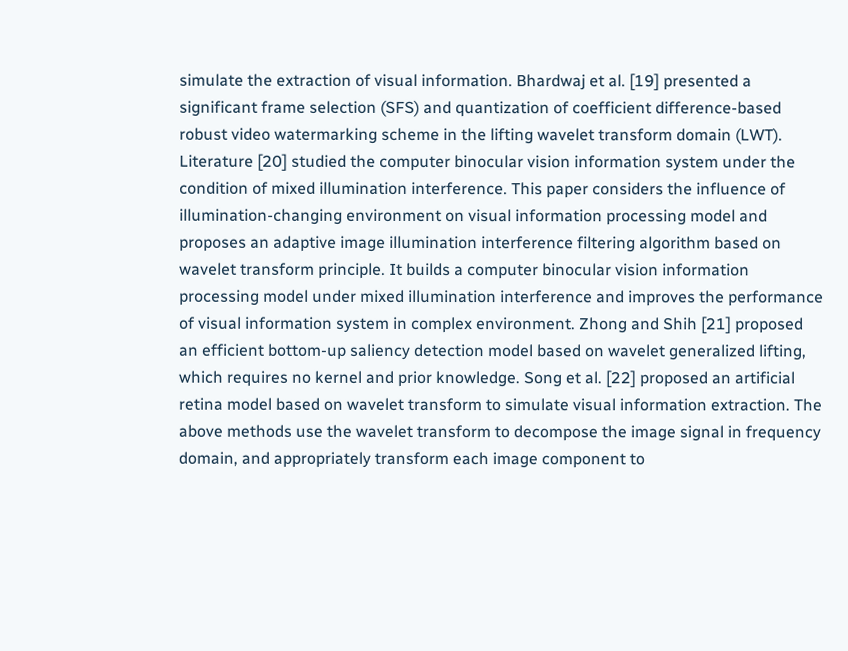simulate the extraction of visual information. Bhardwaj et al. [19] presented a significant frame selection (SFS) and quantization of coefficient difference-based robust video watermarking scheme in the lifting wavelet transform domain (LWT). Literature [20] studied the computer binocular vision information system under the condition of mixed illumination interference. This paper considers the influence of illumination-changing environment on visual information processing model and proposes an adaptive image illumination interference filtering algorithm based on wavelet transform principle. It builds a computer binocular vision information processing model under mixed illumination interference and improves the performance of visual information system in complex environment. Zhong and Shih [21] proposed an efficient bottom-up saliency detection model based on wavelet generalized lifting, which requires no kernel and prior knowledge. Song et al. [22] proposed an artificial retina model based on wavelet transform to simulate visual information extraction. The above methods use the wavelet transform to decompose the image signal in frequency domain, and appropriately transform each image component to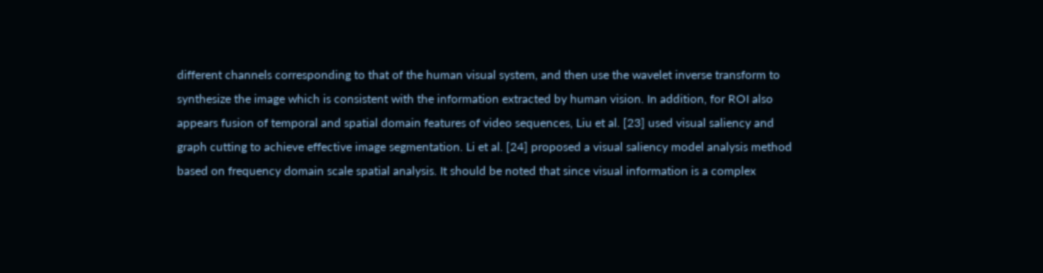different channels corresponding to that of the human visual system, and then use the wavelet inverse transform to synthesize the image which is consistent with the information extracted by human vision. In addition, for ROI also appears fusion of temporal and spatial domain features of video sequences, Liu et al. [23] used visual saliency and graph cutting to achieve effective image segmentation. Li et al. [24] proposed a visual saliency model analysis method based on frequency domain scale spatial analysis. It should be noted that since visual information is a complex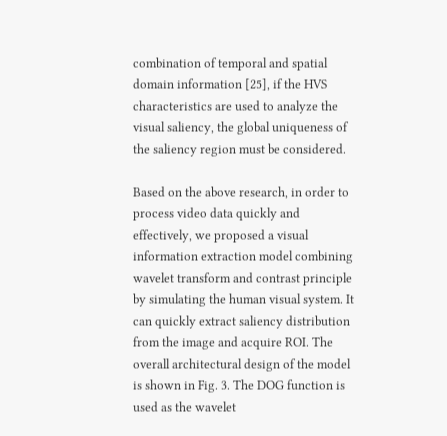combination of temporal and spatial domain information [25], if the HVS characteristics are used to analyze the visual saliency, the global uniqueness of the saliency region must be considered.

Based on the above research, in order to process video data quickly and effectively, we proposed a visual information extraction model combining wavelet transform and contrast principle by simulating the human visual system. It can quickly extract saliency distribution from the image and acquire ROI. The overall architectural design of the model is shown in Fig. 3. The DOG function is used as the wavelet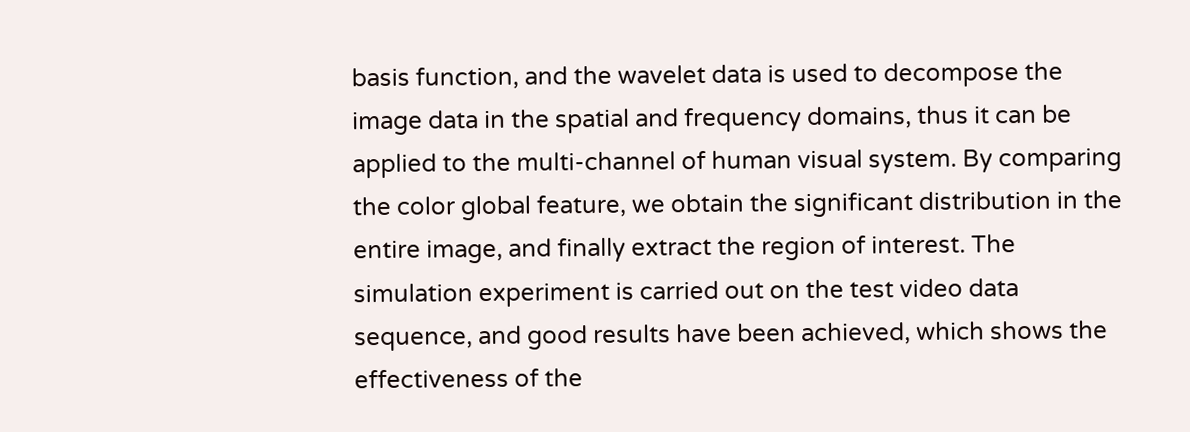basis function, and the wavelet data is used to decompose the image data in the spatial and frequency domains, thus it can be applied to the multi-channel of human visual system. By comparing the color global feature, we obtain the significant distribution in the entire image, and finally extract the region of interest. The simulation experiment is carried out on the test video data sequence, and good results have been achieved, which shows the effectiveness of the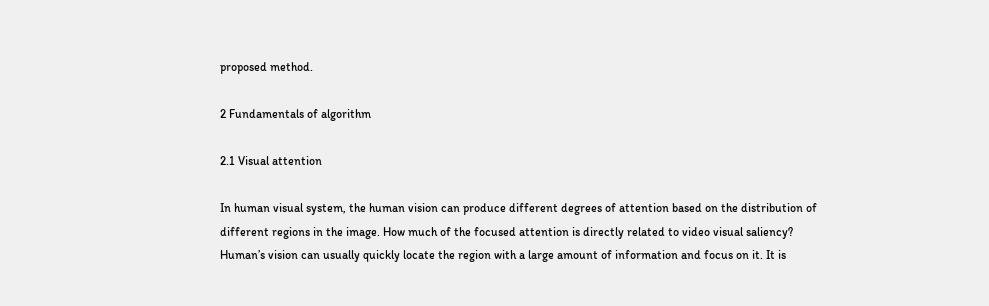proposed method.

2 Fundamentals of algorithm

2.1 Visual attention

In human visual system, the human vision can produce different degrees of attention based on the distribution of different regions in the image. How much of the focused attention is directly related to video visual saliency? Human’s vision can usually quickly locate the region with a large amount of information and focus on it. It is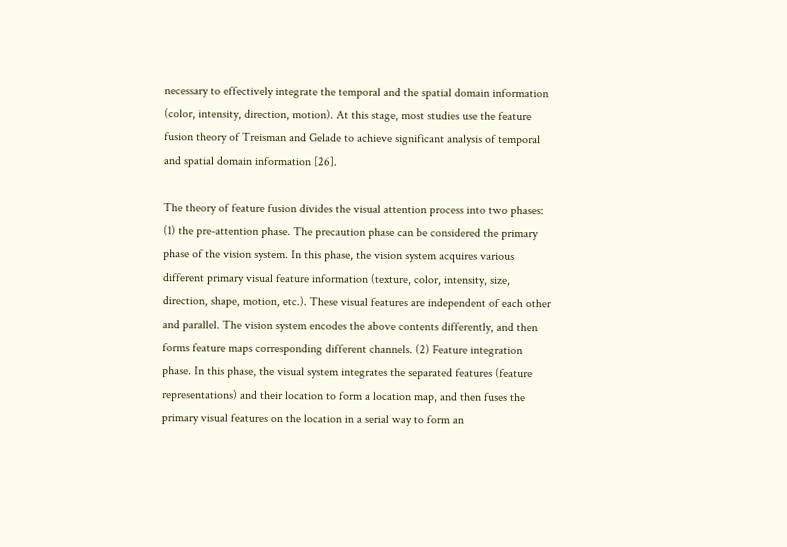necessary to effectively integrate the temporal and the spatial domain information (color, intensity, direction, motion). At this stage, most studies use the feature fusion theory of Treisman and Gelade to achieve significant analysis of temporal and spatial domain information [26].

The theory of feature fusion divides the visual attention process into two phases: (1) the pre-attention phase. The precaution phase can be considered the primary phase of the vision system. In this phase, the vision system acquires various different primary visual feature information (texture, color, intensity, size, direction, shape, motion, etc.). These visual features are independent of each other and parallel. The vision system encodes the above contents differently, and then forms feature maps corresponding different channels. (2) Feature integration phase. In this phase, the visual system integrates the separated features (feature representations) and their location to form a location map, and then fuses the primary visual features on the location in a serial way to form an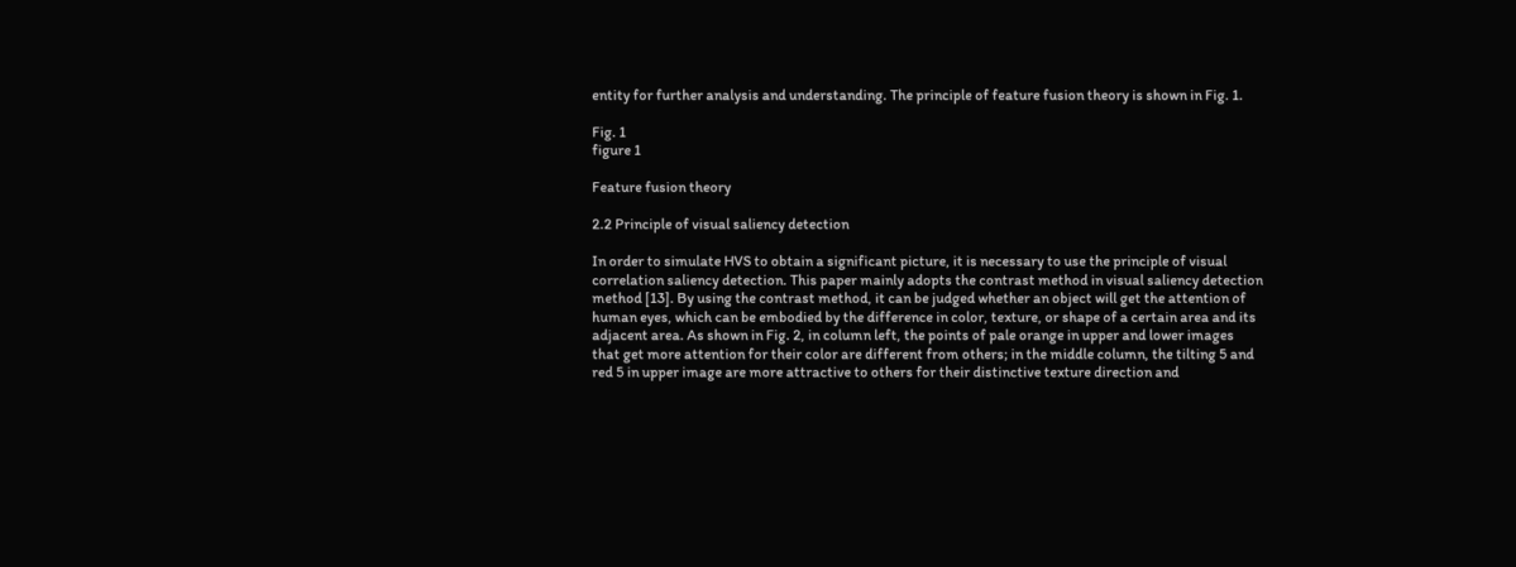entity for further analysis and understanding. The principle of feature fusion theory is shown in Fig. 1.

Fig. 1
figure 1

Feature fusion theory

2.2 Principle of visual saliency detection

In order to simulate HVS to obtain a significant picture, it is necessary to use the principle of visual correlation saliency detection. This paper mainly adopts the contrast method in visual saliency detection method [13]. By using the contrast method, it can be judged whether an object will get the attention of human eyes, which can be embodied by the difference in color, texture, or shape of a certain area and its adjacent area. As shown in Fig. 2, in column left, the points of pale orange in upper and lower images that get more attention for their color are different from others; in the middle column, the tilting 5 and red 5 in upper image are more attractive to others for their distinctive texture direction and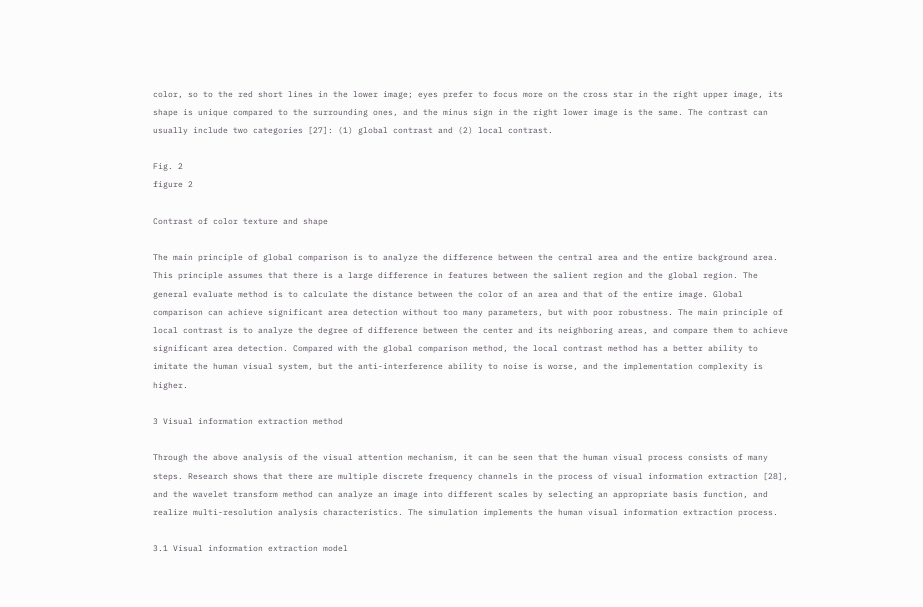color, so to the red short lines in the lower image; eyes prefer to focus more on the cross star in the right upper image, its shape is unique compared to the surrounding ones, and the minus sign in the right lower image is the same. The contrast can usually include two categories [27]: (1) global contrast and (2) local contrast.

Fig. 2
figure 2

Contrast of color texture and shape

The main principle of global comparison is to analyze the difference between the central area and the entire background area. This principle assumes that there is a large difference in features between the salient region and the global region. The general evaluate method is to calculate the distance between the color of an area and that of the entire image. Global comparison can achieve significant area detection without too many parameters, but with poor robustness. The main principle of local contrast is to analyze the degree of difference between the center and its neighboring areas, and compare them to achieve significant area detection. Compared with the global comparison method, the local contrast method has a better ability to imitate the human visual system, but the anti-interference ability to noise is worse, and the implementation complexity is higher.

3 Visual information extraction method

Through the above analysis of the visual attention mechanism, it can be seen that the human visual process consists of many steps. Research shows that there are multiple discrete frequency channels in the process of visual information extraction [28], and the wavelet transform method can analyze an image into different scales by selecting an appropriate basis function, and realize multi-resolution analysis characteristics. The simulation implements the human visual information extraction process.

3.1 Visual information extraction model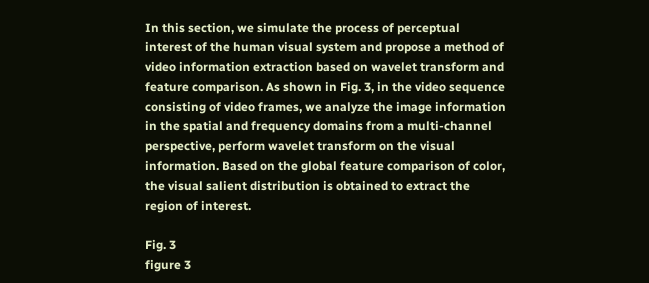In this section, we simulate the process of perceptual interest of the human visual system and propose a method of video information extraction based on wavelet transform and feature comparison. As shown in Fig. 3, in the video sequence consisting of video frames, we analyze the image information in the spatial and frequency domains from a multi-channel perspective, perform wavelet transform on the visual information. Based on the global feature comparison of color, the visual salient distribution is obtained to extract the region of interest.

Fig. 3
figure 3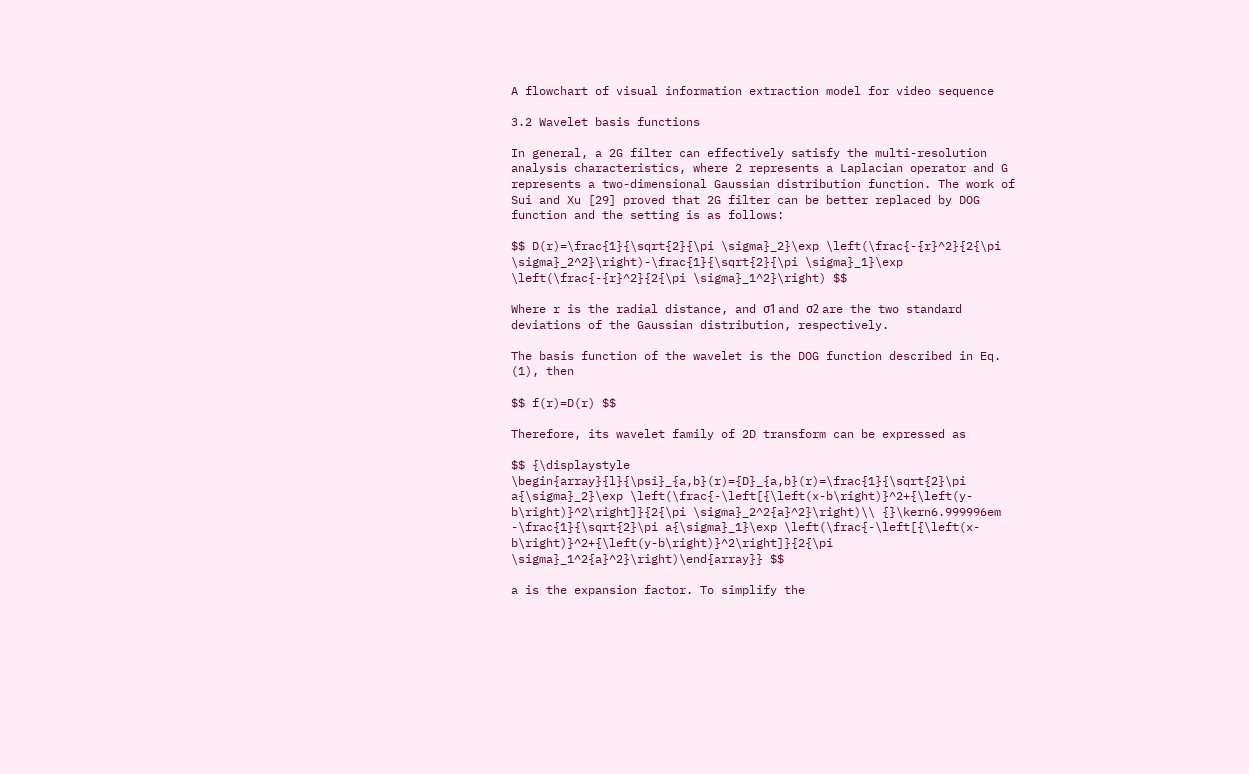A flowchart of visual information extraction model for video sequence

3.2 Wavelet basis functions

In general, a 2G filter can effectively satisfy the multi-resolution analysis characteristics, where 2 represents a Laplacian operator and G represents a two-dimensional Gaussian distribution function. The work of Sui and Xu [29] proved that 2G filter can be better replaced by DOG function and the setting is as follows:

$$ D(r)=\frac{1}{\sqrt{2}{\pi \sigma}_2}\exp \left(\frac{-{r}^2}{2{\pi \sigma}_2^2}\right)-\frac{1}{\sqrt{2}{\pi \sigma}_1}\exp \left(\frac{-{r}^2}{2{\pi \sigma}_1^2}\right) $$

Where r is the radial distance, and σ1 and σ2 are the two standard deviations of the Gaussian distribution, respectively.

The basis function of the wavelet is the DOG function described in Eq. (1), then

$$ f(r)=D(r) $$

Therefore, its wavelet family of 2D transform can be expressed as

$$ {\displaystyle \begin{array}{l}{\psi}_{a,b}(r)={D}_{a,b}(r)=\frac{1}{\sqrt{2}\pi a{\sigma}_2}\exp \left(\frac{-\left[{\left(x-b\right)}^2+{\left(y-b\right)}^2\right]}{2{\pi \sigma}_2^2{a}^2}\right)\\ {}\kern6.999996em -\frac{1}{\sqrt{2}\pi a{\sigma}_1}\exp \left(\frac{-\left[{\left(x-b\right)}^2+{\left(y-b\right)}^2\right]}{2{\pi \sigma}_1^2{a}^2}\right)\end{array}} $$

a is the expansion factor. To simplify the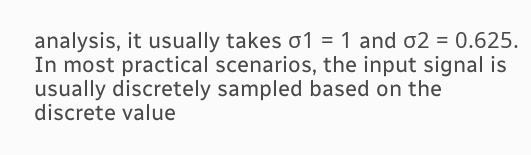analysis, it usually takes σ1 = 1 and σ2 = 0.625. In most practical scenarios, the input signal is usually discretely sampled based on the discrete value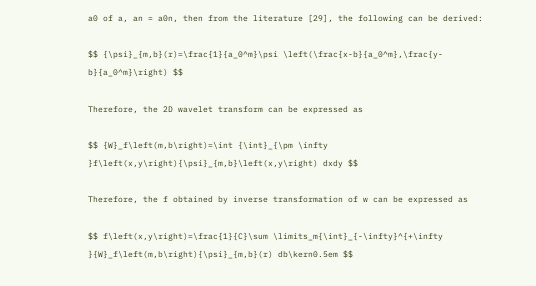a0 of a, an = a0n, then from the literature [29], the following can be derived:

$$ {\psi}_{m,b}(r)=\frac{1}{a_0^m}\psi \left(\frac{x-b}{a_0^m},\frac{y-b}{a_0^m}\right) $$

Therefore, the 2D wavelet transform can be expressed as

$$ {W}_f\left(m,b\right)=\int {\int}_{\pm \infty }f\left(x,y\right){\psi}_{m,b}\left(x,y\right) dxdy $$

Therefore, the f obtained by inverse transformation of w can be expressed as

$$ f\left(x,y\right)=\frac{1}{C}\sum \limits_m{\int}_{-\infty}^{+\infty }{W}_f\left(m,b\right){\psi}_{m,b}(r) db\kern0.5em $$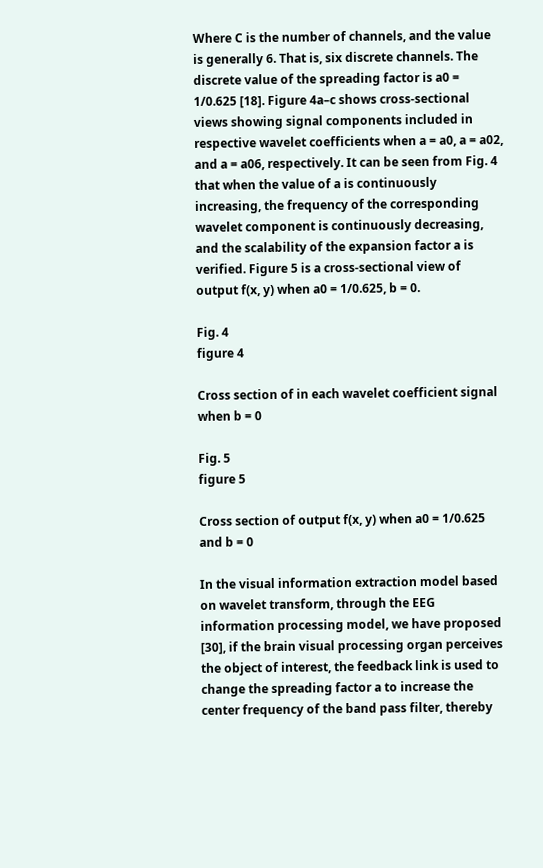Where C is the number of channels, and the value is generally 6. That is, six discrete channels. The discrete value of the spreading factor is a0 = 1/0.625 [18]. Figure 4a–c shows cross-sectional views showing signal components included in respective wavelet coefficients when a = a0, a = a02, and a = a06, respectively. It can be seen from Fig. 4 that when the value of a is continuously increasing, the frequency of the corresponding wavelet component is continuously decreasing, and the scalability of the expansion factor a is verified. Figure 5 is a cross-sectional view of output f(x, y) when a0 = 1/0.625, b = 0.

Fig. 4
figure 4

Cross section of in each wavelet coefficient signal when b = 0

Fig. 5
figure 5

Cross section of output f(x, y) when a0 = 1/0.625 and b = 0

In the visual information extraction model based on wavelet transform, through the EEG information processing model, we have proposed [30], if the brain visual processing organ perceives the object of interest, the feedback link is used to change the spreading factor a to increase the center frequency of the band pass filter, thereby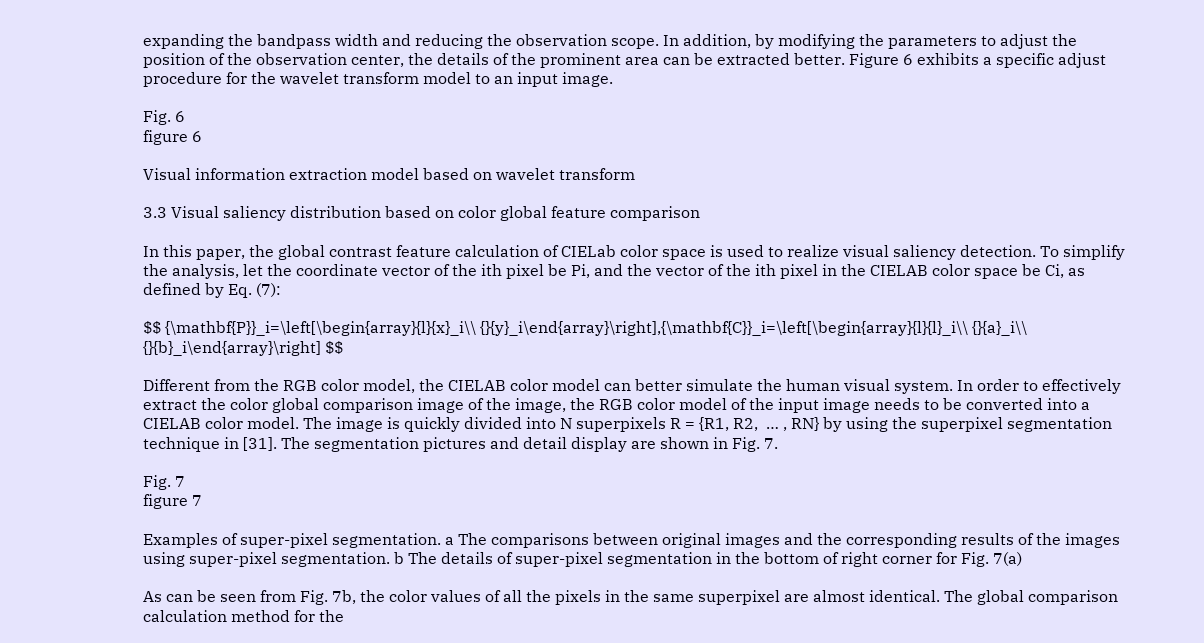expanding the bandpass width and reducing the observation scope. In addition, by modifying the parameters to adjust the position of the observation center, the details of the prominent area can be extracted better. Figure 6 exhibits a specific adjust procedure for the wavelet transform model to an input image.

Fig. 6
figure 6

Visual information extraction model based on wavelet transform

3.3 Visual saliency distribution based on color global feature comparison

In this paper, the global contrast feature calculation of CIELab color space is used to realize visual saliency detection. To simplify the analysis, let the coordinate vector of the ith pixel be Pi, and the vector of the ith pixel in the CIELAB color space be Ci, as defined by Eq. (7):

$$ {\mathbf{P}}_i=\left[\begin{array}{l}{x}_i\\ {}{y}_i\end{array}\right],{\mathbf{C}}_i=\left[\begin{array}{l}{l}_i\\ {}{a}_i\\ {}{b}_i\end{array}\right] $$

Different from the RGB color model, the CIELAB color model can better simulate the human visual system. In order to effectively extract the color global comparison image of the image, the RGB color model of the input image needs to be converted into a CIELAB color model. The image is quickly divided into N superpixels R = {R1, R2,  … , RN} by using the superpixel segmentation technique in [31]. The segmentation pictures and detail display are shown in Fig. 7.

Fig. 7
figure 7

Examples of super-pixel segmentation. a The comparisons between original images and the corresponding results of the images using super-pixel segmentation. b The details of super-pixel segmentation in the bottom of right corner for Fig. 7(a)

As can be seen from Fig. 7b, the color values of all the pixels in the same superpixel are almost identical. The global comparison calculation method for the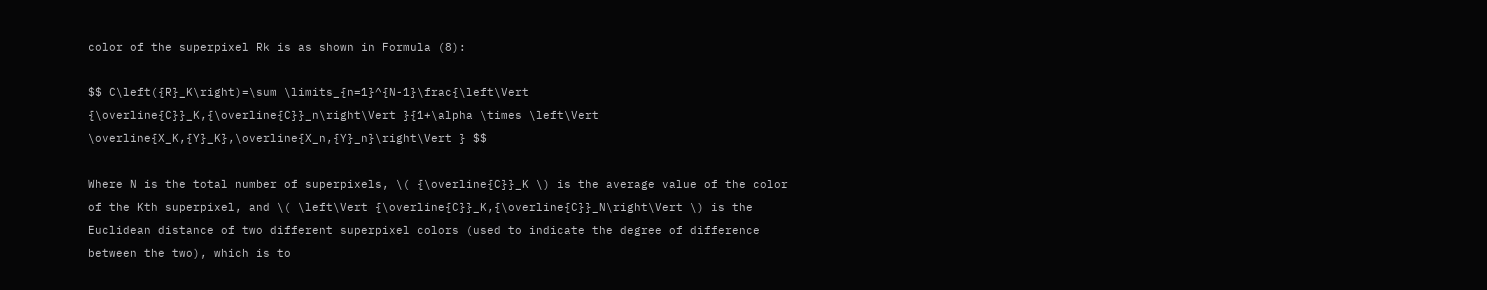color of the superpixel Rk is as shown in Formula (8):

$$ C\left({R}_K\right)=\sum \limits_{n=1}^{N-1}\frac{\left\Vert {\overline{C}}_K,{\overline{C}}_n\right\Vert }{1+\alpha \times \left\Vert \overline{X_K,{Y}_K},\overline{X_n,{Y}_n}\right\Vert } $$

Where N is the total number of superpixels, \( {\overline{C}}_K \) is the average value of the color of the Kth superpixel, and \( \left\Vert {\overline{C}}_K,{\overline{C}}_N\right\Vert \) is the Euclidean distance of two different superpixel colors (used to indicate the degree of difference between the two), which is to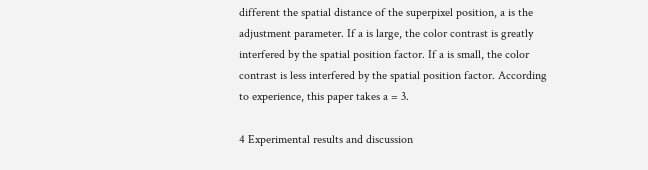different the spatial distance of the superpixel position, a is the adjustment parameter. If a is large, the color contrast is greatly interfered by the spatial position factor. If a is small, the color contrast is less interfered by the spatial position factor. According to experience, this paper takes a = 3.

4 Experimental results and discussion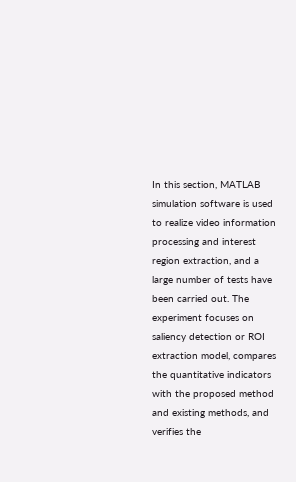In this section, MATLAB simulation software is used to realize video information processing and interest region extraction, and a large number of tests have been carried out. The experiment focuses on saliency detection or ROI extraction model, compares the quantitative indicators with the proposed method and existing methods, and verifies the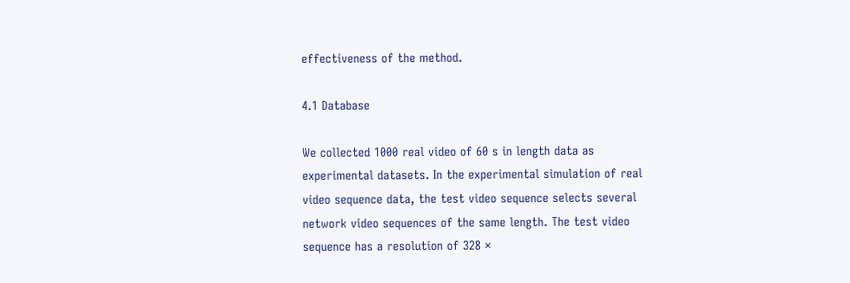effectiveness of the method.

4.1 Database

We collected 1000 real video of 60 s in length data as experimental datasets. In the experimental simulation of real video sequence data, the test video sequence selects several network video sequences of the same length. The test video sequence has a resolution of 328 ×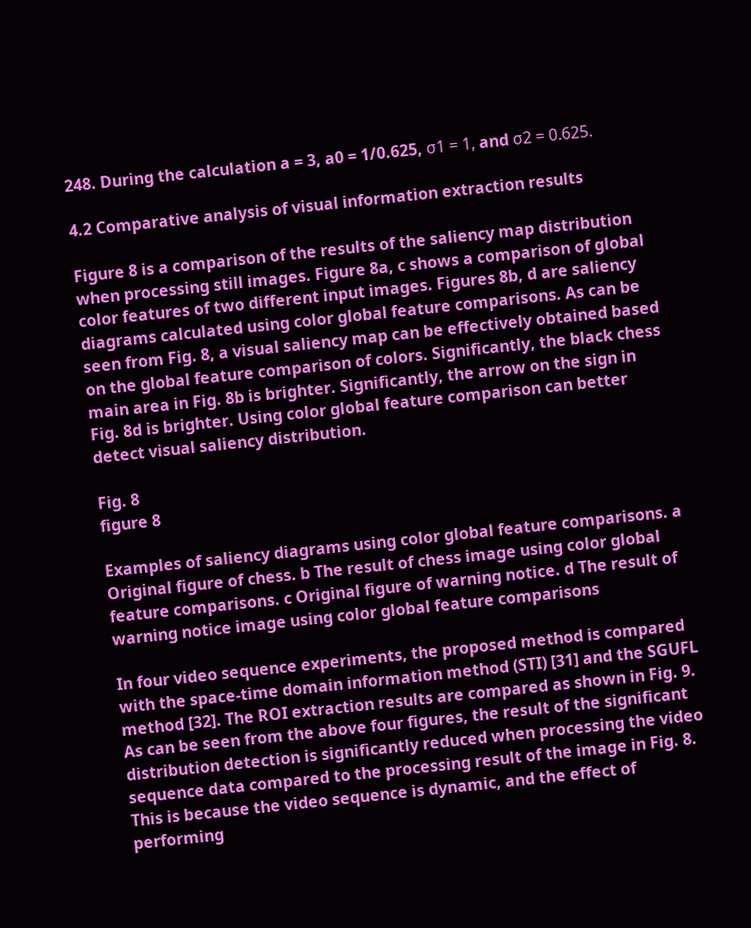248. During the calculation a = 3, a0 = 1/0.625, σ1 = 1, and σ2 = 0.625.

4.2 Comparative analysis of visual information extraction results

Figure 8 is a comparison of the results of the saliency map distribution when processing still images. Figure 8a, c shows a comparison of global color features of two different input images. Figures 8b, d are saliency diagrams calculated using color global feature comparisons. As can be seen from Fig. 8, a visual saliency map can be effectively obtained based on the global feature comparison of colors. Significantly, the black chess main area in Fig. 8b is brighter. Significantly, the arrow on the sign in Fig. 8d is brighter. Using color global feature comparison can better detect visual saliency distribution.

Fig. 8
figure 8

Examples of saliency diagrams using color global feature comparisons. a Original figure of chess. b The result of chess image using color global feature comparisons. c Original figure of warning notice. d The result of warning notice image using color global feature comparisons

In four video sequence experiments, the proposed method is compared with the space-time domain information method (STI) [31] and the SGUFL method [32]. The ROI extraction results are compared as shown in Fig. 9. As can be seen from the above four figures, the result of the significant distribution detection is significantly reduced when processing the video sequence data compared to the processing result of the image in Fig. 8. This is because the video sequence is dynamic, and the effect of performing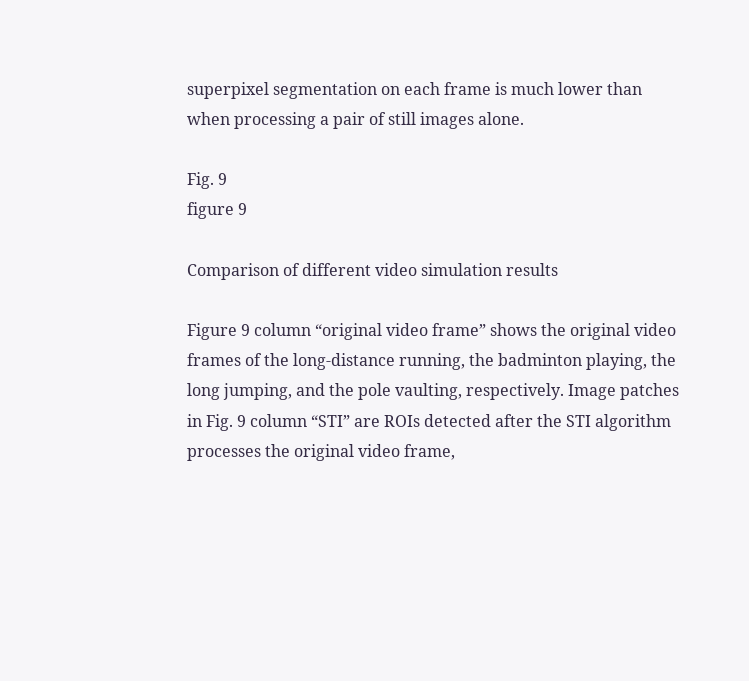superpixel segmentation on each frame is much lower than when processing a pair of still images alone.

Fig. 9
figure 9

Comparison of different video simulation results

Figure 9 column “original video frame” shows the original video frames of the long-distance running, the badminton playing, the long jumping, and the pole vaulting, respectively. Image patches in Fig. 9 column “STI” are ROIs detected after the STI algorithm processes the original video frame,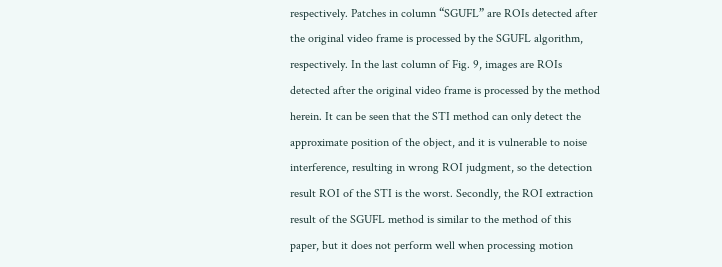respectively. Patches in column “SGUFL” are ROIs detected after the original video frame is processed by the SGUFL algorithm, respectively. In the last column of Fig. 9, images are ROIs detected after the original video frame is processed by the method herein. It can be seen that the STI method can only detect the approximate position of the object, and it is vulnerable to noise interference, resulting in wrong ROI judgment, so the detection result ROI of the STI is the worst. Secondly, the ROI extraction result of the SGUFL method is similar to the method of this paper, but it does not perform well when processing motion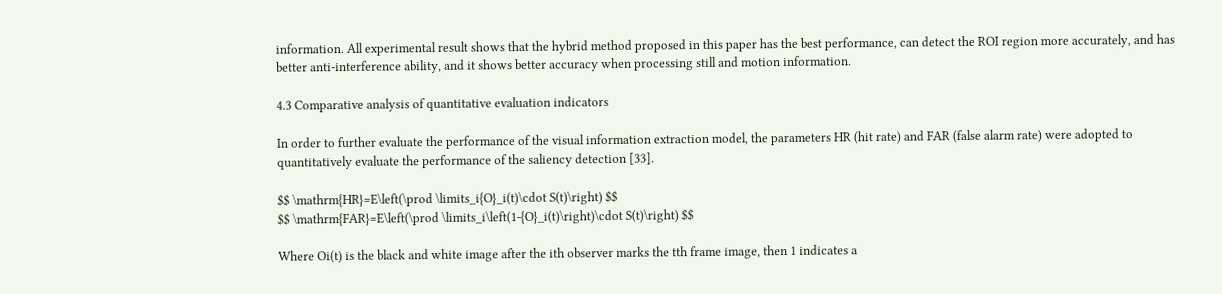information. All experimental result shows that the hybrid method proposed in this paper has the best performance, can detect the ROI region more accurately, and has better anti-interference ability, and it shows better accuracy when processing still and motion information.

4.3 Comparative analysis of quantitative evaluation indicators

In order to further evaluate the performance of the visual information extraction model, the parameters HR (hit rate) and FAR (false alarm rate) were adopted to quantitatively evaluate the performance of the saliency detection [33].

$$ \mathrm{HR}=E\left(\prod \limits_i{O}_i(t)\cdot S(t)\right) $$
$$ \mathrm{FAR}=E\left(\prod \limits_i\left(1-{O}_i(t)\right)\cdot S(t)\right) $$

Where Oi(t) is the black and white image after the ith observer marks the tth frame image, then 1 indicates a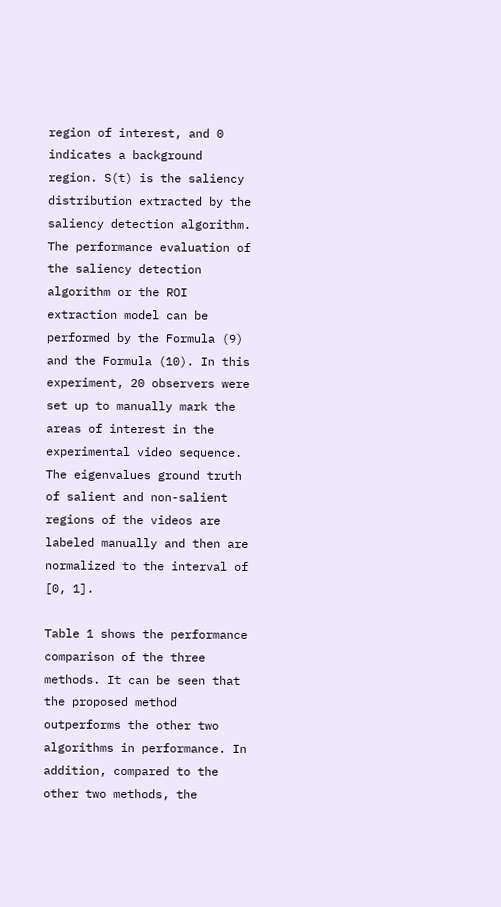region of interest, and 0 indicates a background region. S(t) is the saliency distribution extracted by the saliency detection algorithm. The performance evaluation of the saliency detection algorithm or the ROI extraction model can be performed by the Formula (9) and the Formula (10). In this experiment, 20 observers were set up to manually mark the areas of interest in the experimental video sequence. The eigenvalues ground truth of salient and non-salient regions of the videos are labeled manually and then are normalized to the interval of [0, 1].

Table 1 shows the performance comparison of the three methods. It can be seen that the proposed method outperforms the other two algorithms in performance. In addition, compared to the other two methods, the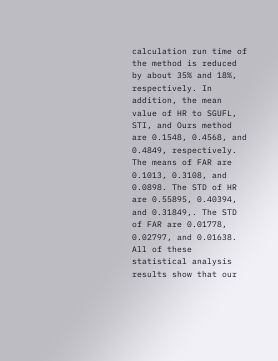calculation run time of the method is reduced by about 35% and 18%, respectively. In addition, the mean value of HR to SGUFL, STI, and Ours method are 0.1548, 0.4568, and 0.4849, respectively. The means of FAR are 0.1013, 0.3108, and 0.0898. The STD of HR are 0.55895, 0.40394, and 0.31849,. The STD of FAR are 0.01778, 0.02797, and 0.01638. All of these statistical analysis results show that our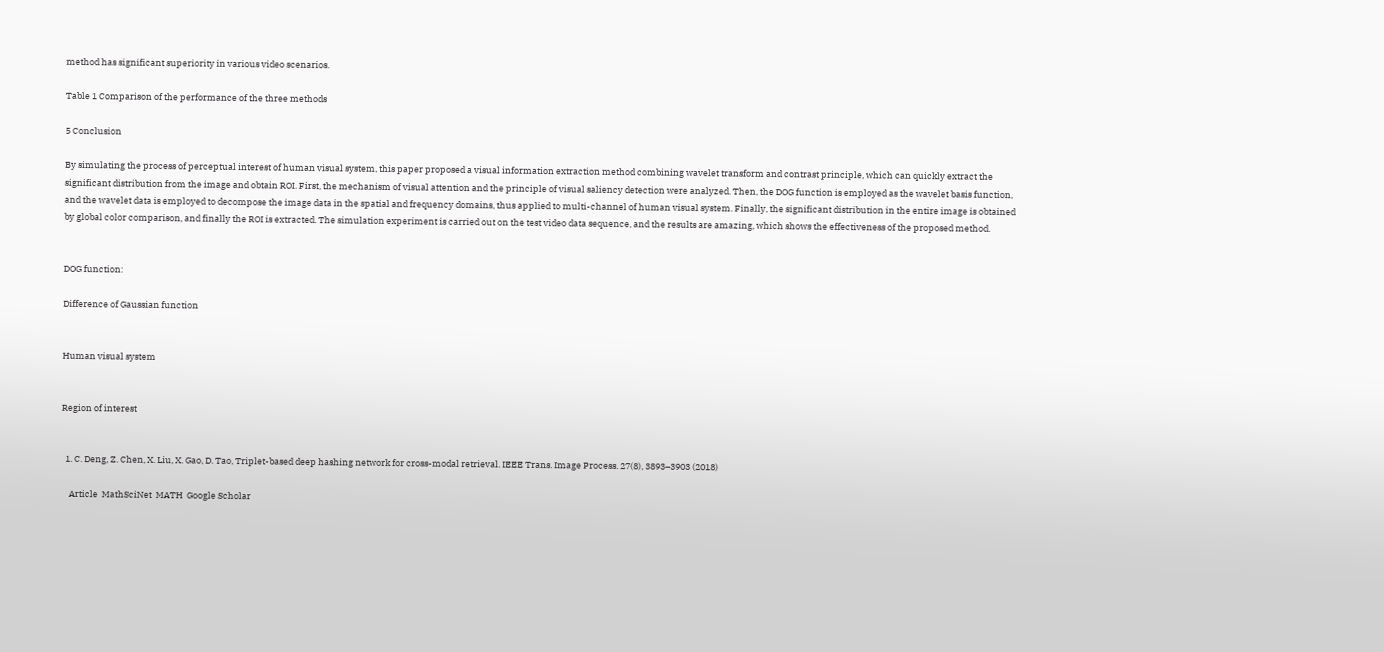method has significant superiority in various video scenarios.

Table 1 Comparison of the performance of the three methods

5 Conclusion

By simulating the process of perceptual interest of human visual system, this paper proposed a visual information extraction method combining wavelet transform and contrast principle, which can quickly extract the significant distribution from the image and obtain ROI. First, the mechanism of visual attention and the principle of visual saliency detection were analyzed. Then, the DOG function is employed as the wavelet basis function, and the wavelet data is employed to decompose the image data in the spatial and frequency domains, thus applied to multi-channel of human visual system. Finally, the significant distribution in the entire image is obtained by global color comparison, and finally the ROI is extracted. The simulation experiment is carried out on the test video data sequence, and the results are amazing, which shows the effectiveness of the proposed method.


DOG function:

Difference of Gaussian function


Human visual system


Region of interest


  1. C. Deng, Z. Chen, X. Liu, X. Gao, D. Tao, Triplet-based deep hashing network for cross-modal retrieval. IEEE Trans. Image Process. 27(8), 3893–3903 (2018)

    Article  MathSciNet  MATH  Google Scholar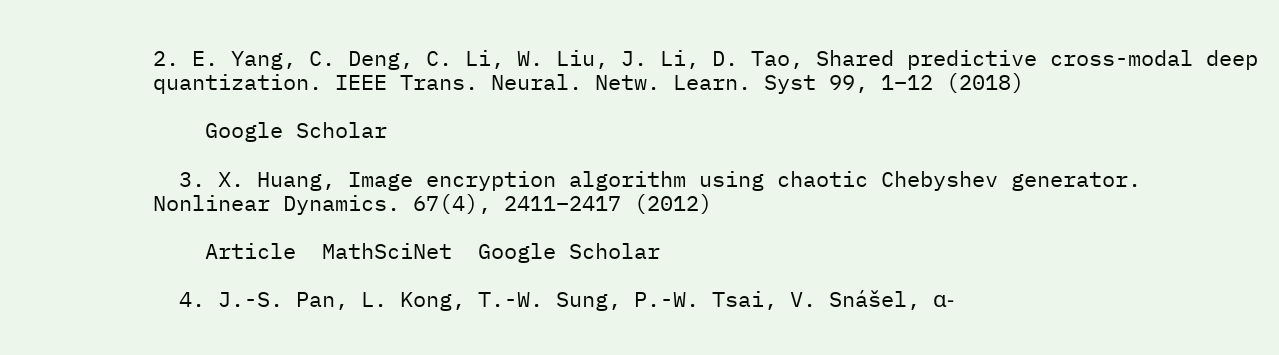2. E. Yang, C. Deng, C. Li, W. Liu, J. Li, D. Tao, Shared predictive cross-modal deep quantization. IEEE Trans. Neural. Netw. Learn. Syst 99, 1–12 (2018)

    Google Scholar

  3. X. Huang, Image encryption algorithm using chaotic Chebyshev generator. Nonlinear Dynamics. 67(4), 2411–2417 (2012)

    Article  MathSciNet  Google Scholar

  4. J.-S. Pan, L. Kong, T.-W. Sung, P.-W. Tsai, V. Snášel, α-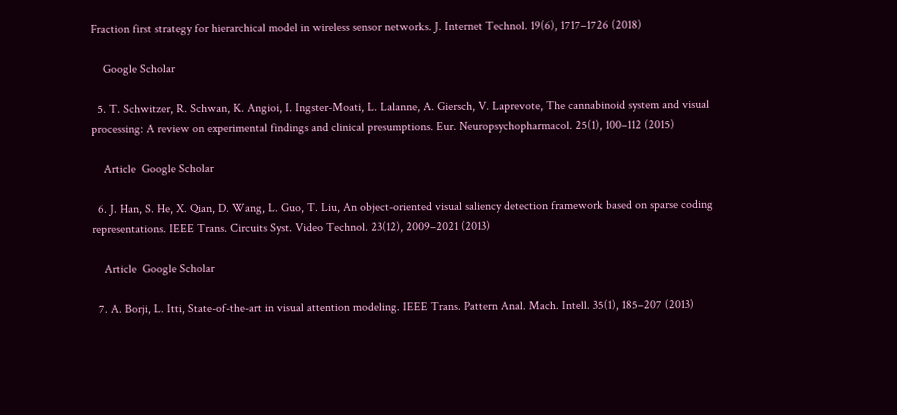Fraction first strategy for hierarchical model in wireless sensor networks. J. Internet Technol. 19(6), 1717–1726 (2018)

    Google Scholar

  5. T. Schwitzer, R. Schwan, K. Angioi, I. Ingster-Moati, L. Lalanne, A. Giersch, V. Laprevote, The cannabinoid system and visual processing: A review on experimental findings and clinical presumptions. Eur. Neuropsychopharmacol. 25(1), 100–112 (2015)

    Article  Google Scholar

  6. J. Han, S. He, X. Qian, D. Wang, L. Guo, T. Liu, An object-oriented visual saliency detection framework based on sparse coding representations. IEEE Trans. Circuits Syst. Video Technol. 23(12), 2009–2021 (2013)

    Article  Google Scholar

  7. A. Borji, L. Itti, State-of-the-art in visual attention modeling. IEEE Trans. Pattern Anal. Mach. Intell. 35(1), 185–207 (2013)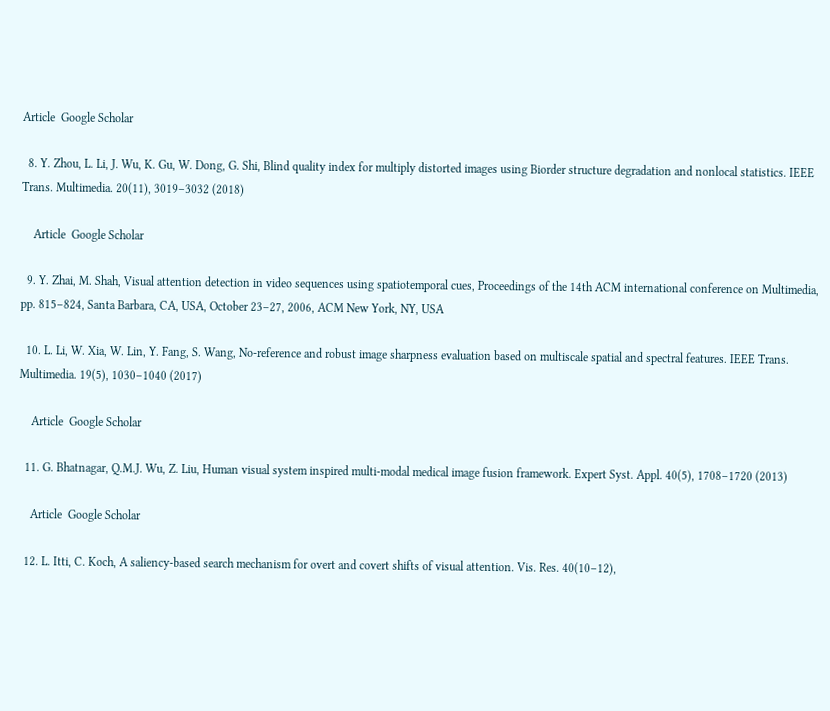Article  Google Scholar

  8. Y. Zhou, L. Li, J. Wu, K. Gu, W. Dong, G. Shi, Blind quality index for multiply distorted images using Biorder structure degradation and nonlocal statistics. IEEE Trans. Multimedia. 20(11), 3019–3032 (2018)

    Article  Google Scholar

  9. Y. Zhai, M. Shah, Visual attention detection in video sequences using spatiotemporal cues, Proceedings of the 14th ACM international conference on Multimedia, pp. 815–824, Santa Barbara, CA, USA, October 23–27, 2006, ACM New York, NY, USA

  10. L. Li, W. Xia, W. Lin, Y. Fang, S. Wang, No-reference and robust image sharpness evaluation based on multiscale spatial and spectral features. IEEE Trans. Multimedia. 19(5), 1030–1040 (2017)

    Article  Google Scholar

  11. G. Bhatnagar, Q.M.J. Wu, Z. Liu, Human visual system inspired multi-modal medical image fusion framework. Expert Syst. Appl. 40(5), 1708–1720 (2013)

    Article  Google Scholar

  12. L. Itti, C. Koch, A saliency-based search mechanism for overt and covert shifts of visual attention. Vis. Res. 40(10–12),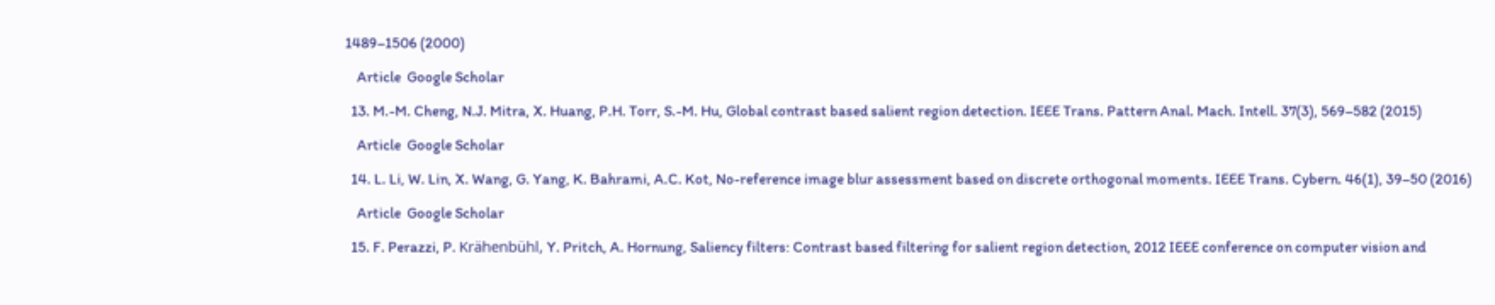1489–1506 (2000)

    Article  Google Scholar

  13. M.-M. Cheng, N.J. Mitra, X. Huang, P.H. Torr, S.-M. Hu, Global contrast based salient region detection. IEEE Trans. Pattern Anal. Mach. Intell. 37(3), 569–582 (2015)

    Article  Google Scholar

  14. L. Li, W. Lin, X. Wang, G. Yang, K. Bahrami, A.C. Kot, No-reference image blur assessment based on discrete orthogonal moments. IEEE Trans. Cybern. 46(1), 39–50 (2016)

    Article  Google Scholar

  15. F. Perazzi, P. Krähenbühl, Y. Pritch, A. Hornung, Saliency filters: Contrast based filtering for salient region detection, 2012 IEEE conference on computer vision and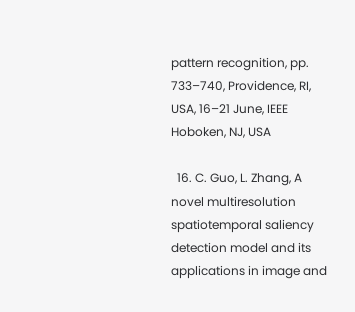pattern recognition, pp. 733–740, Providence, RI, USA, 16–21 June, IEEE Hoboken, NJ, USA

  16. C. Guo, L. Zhang, A novel multiresolution spatiotemporal saliency detection model and its applications in image and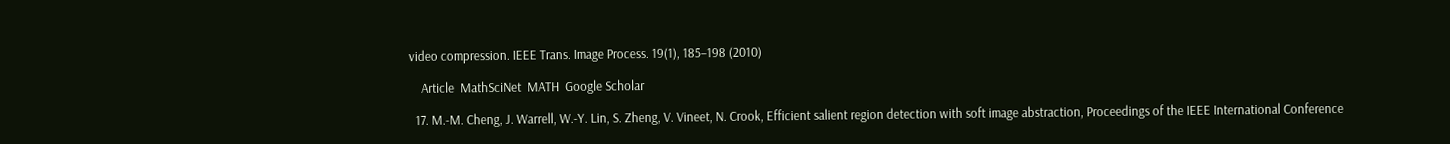video compression. IEEE Trans. Image Process. 19(1), 185–198 (2010)

    Article  MathSciNet  MATH  Google Scholar

  17. M.-M. Cheng, J. Warrell, W.-Y. Lin, S. Zheng, V. Vineet, N. Crook, Efficient salient region detection with soft image abstraction, Proceedings of the IEEE International Conference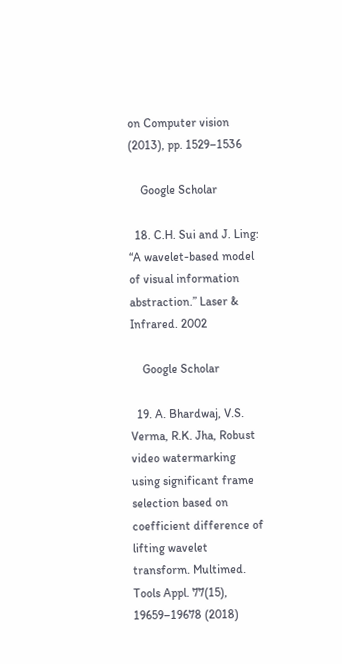on Computer vision (2013), pp. 1529–1536

    Google Scholar

  18. C.H. Sui and J. Ling: “A wavelet-based model of visual information abstraction.” Laser & Infrared. 2002

    Google Scholar

  19. A. Bhardwaj, V.S. Verma, R.K. Jha, Robust video watermarking using significant frame selection based on coefficient difference of lifting wavelet transform. Multimed. Tools Appl. 77(15), 19659–19678 (2018)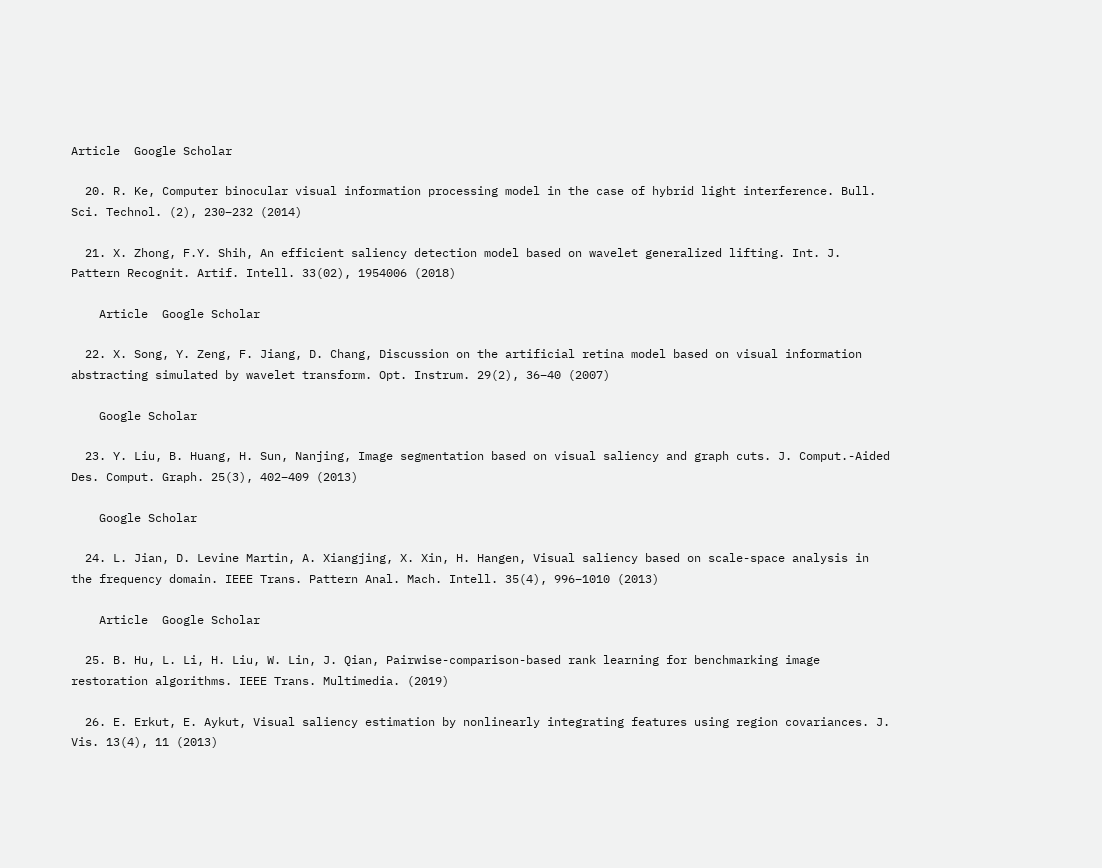Article  Google Scholar

  20. R. Ke, Computer binocular visual information processing model in the case of hybrid light interference. Bull. Sci. Technol. (2), 230–232 (2014)

  21. X. Zhong, F.Y. Shih, An efficient saliency detection model based on wavelet generalized lifting. Int. J. Pattern Recognit. Artif. Intell. 33(02), 1954006 (2018)

    Article  Google Scholar

  22. X. Song, Y. Zeng, F. Jiang, D. Chang, Discussion on the artificial retina model based on visual information abstracting simulated by wavelet transform. Opt. Instrum. 29(2), 36–40 (2007)

    Google Scholar

  23. Y. Liu, B. Huang, H. Sun, Nanjing, Image segmentation based on visual saliency and graph cuts. J. Comput.-Aided Des. Comput. Graph. 25(3), 402–409 (2013)

    Google Scholar

  24. L. Jian, D. Levine Martin, A. Xiangjing, X. Xin, H. Hangen, Visual saliency based on scale-space analysis in the frequency domain. IEEE Trans. Pattern Anal. Mach. Intell. 35(4), 996–1010 (2013)

    Article  Google Scholar

  25. B. Hu, L. Li, H. Liu, W. Lin, J. Qian, Pairwise-comparison-based rank learning for benchmarking image restoration algorithms. IEEE Trans. Multimedia. (2019)

  26. E. Erkut, E. Aykut, Visual saliency estimation by nonlinearly integrating features using region covariances. J. Vis. 13(4), 11 (2013)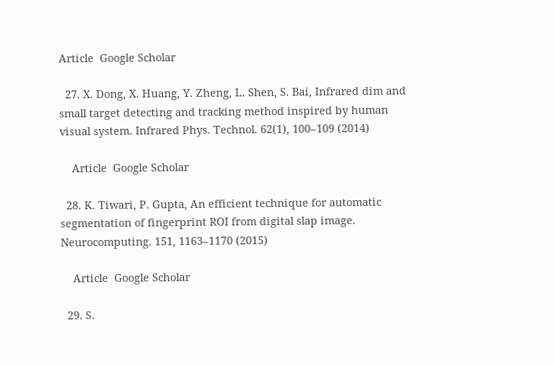Article  Google Scholar

  27. X. Dong, X. Huang, Y. Zheng, L. Shen, S. Bai, Infrared dim and small target detecting and tracking method inspired by human visual system. Infrared Phys. Technol. 62(1), 100–109 (2014)

    Article  Google Scholar

  28. K. Tiwari, P. Gupta, An efficient technique for automatic segmentation of fingerprint ROI from digital slap image. Neurocomputing. 151, 1163–1170 (2015)

    Article  Google Scholar

  29. S.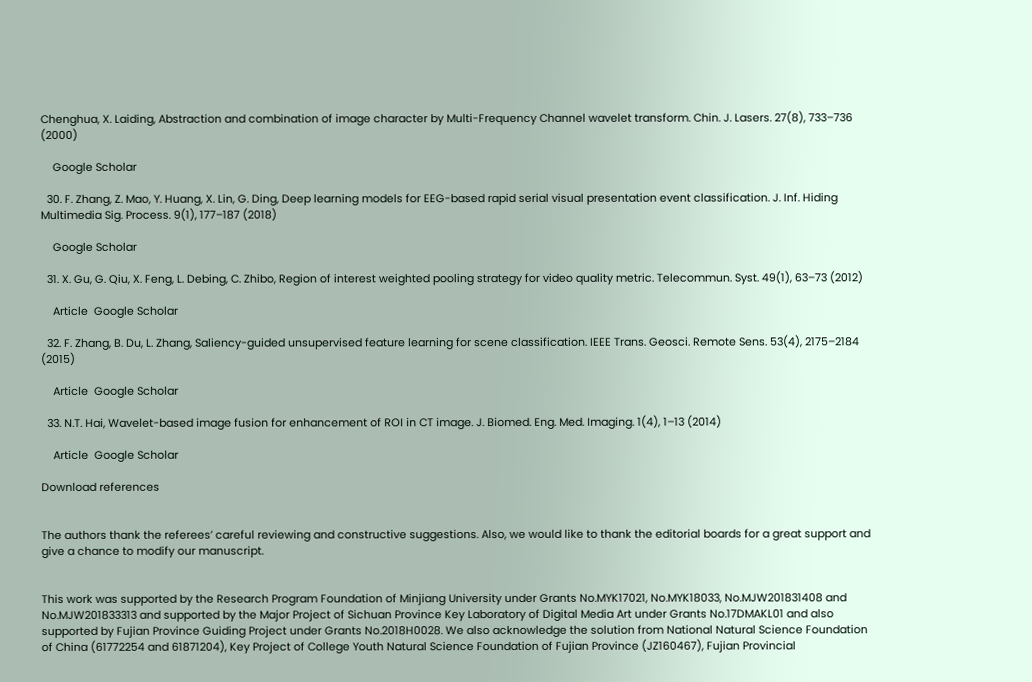Chenghua, X. Laiding, Abstraction and combination of image character by Multi-Frequency Channel wavelet transform. Chin. J. Lasers. 27(8), 733–736 (2000)

    Google Scholar

  30. F. Zhang, Z. Mao, Y. Huang, X. Lin, G. Ding, Deep learning models for EEG-based rapid serial visual presentation event classification. J. Inf. Hiding Multimedia Sig. Process. 9(1), 177–187 (2018)

    Google Scholar

  31. X. Gu, G. Qiu, X. Feng, L. Debing, C. Zhibo, Region of interest weighted pooling strategy for video quality metric. Telecommun. Syst. 49(1), 63–73 (2012)

    Article  Google Scholar

  32. F. Zhang, B. Du, L. Zhang, Saliency-guided unsupervised feature learning for scene classification. IEEE Trans. Geosci. Remote Sens. 53(4), 2175–2184 (2015)

    Article  Google Scholar

  33. N.T. Hai, Wavelet-based image fusion for enhancement of ROI in CT image. J. Biomed. Eng. Med. Imaging. 1(4), 1–13 (2014)

    Article  Google Scholar

Download references


The authors thank the referees’ careful reviewing and constructive suggestions. Also, we would like to thank the editorial boards for a great support and give a chance to modify our manuscript.


This work was supported by the Research Program Foundation of Minjiang University under Grants No.MYK17021, No.MYK18033, No.MJW201831408 and No.MJW201833313 and supported by the Major Project of Sichuan Province Key Laboratory of Digital Media Art under Grants No.17DMAKL01 and also supported by Fujian Province Guiding Project under Grants No.2018H0028. We also acknowledge the solution from National Natural Science Foundation of China (61772254 and 61871204), Key Project of College Youth Natural Science Foundation of Fujian Province (JZ160467), Fujian Provincial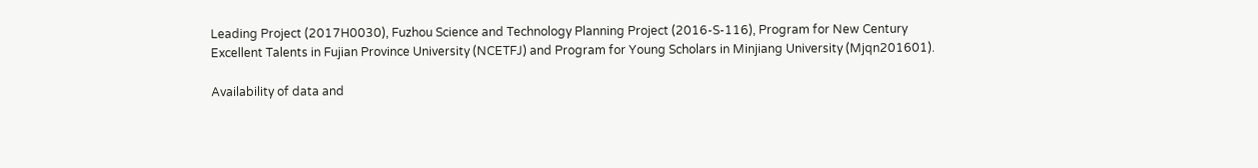Leading Project (2017H0030), Fuzhou Science and Technology Planning Project (2016-S-116), Program for New Century Excellent Talents in Fujian Province University (NCETFJ) and Program for Young Scholars in Minjiang University (Mjqn201601).

Availability of data and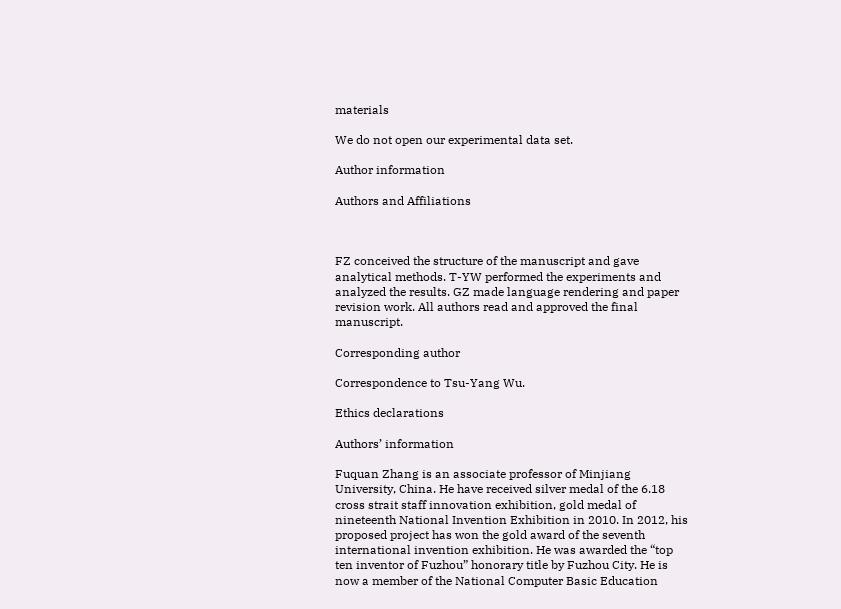materials

We do not open our experimental data set.

Author information

Authors and Affiliations



FZ conceived the structure of the manuscript and gave analytical methods. T-YW performed the experiments and analyzed the results. GZ made language rendering and paper revision work. All authors read and approved the final manuscript.

Corresponding author

Correspondence to Tsu-Yang Wu.

Ethics declarations

Authors’ information

Fuquan Zhang is an associate professor of Minjiang University, China. He have received silver medal of the 6.18 cross strait staff innovation exhibition, gold medal of nineteenth National Invention Exhibition in 2010. In 2012, his proposed project has won the gold award of the seventh international invention exhibition. He was awarded the “top ten inventor of Fuzhou” honorary title by Fuzhou City. He is now a member of the National Computer Basic Education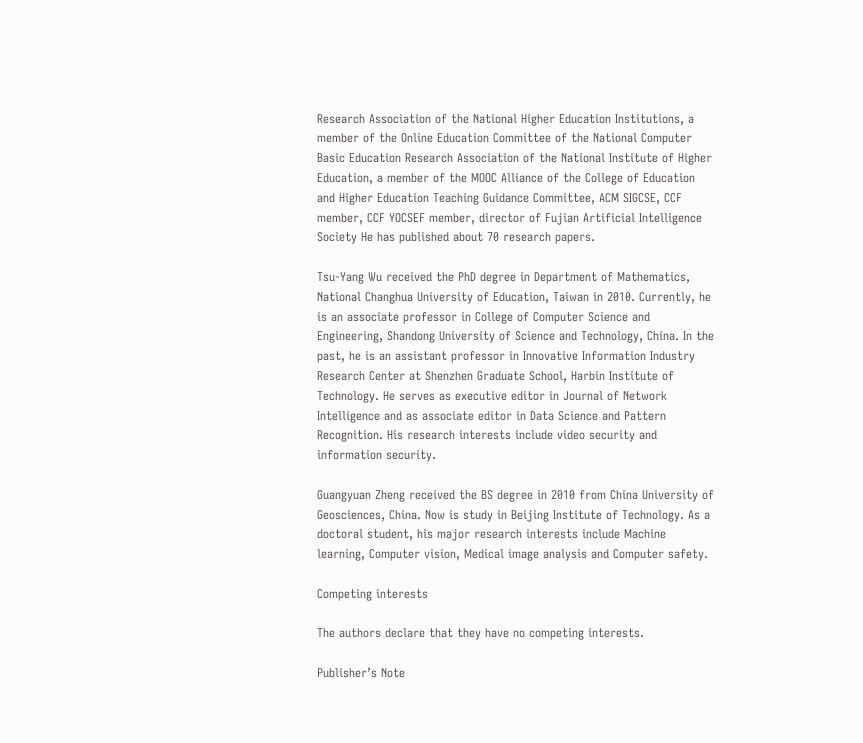Research Association of the National Higher Education Institutions, a member of the Online Education Committee of the National Computer Basic Education Research Association of the National Institute of Higher Education, a member of the MOOC Alliance of the College of Education and Higher Education Teaching Guidance Committee, ACM SIGCSE, CCF member, CCF YOCSEF member, director of Fujian Artificial Intelligence Society He has published about 70 research papers.

Tsu-Yang Wu received the PhD degree in Department of Mathematics, National Changhua University of Education, Taiwan in 2010. Currently, he is an associate professor in College of Computer Science and Engineering, Shandong University of Science and Technology, China. In the past, he is an assistant professor in Innovative Information Industry Research Center at Shenzhen Graduate School, Harbin Institute of Technology. He serves as executive editor in Journal of Network Intelligence and as associate editor in Data Science and Pattern Recognition. His research interests include video security and information security.

Guangyuan Zheng received the BS degree in 2010 from China University of Geosciences, China. Now is study in Beijing Institute of Technology. As a doctoral student, his major research interests include Machine learning, Computer vision, Medical image analysis and Computer safety.

Competing interests

The authors declare that they have no competing interests.

Publisher’s Note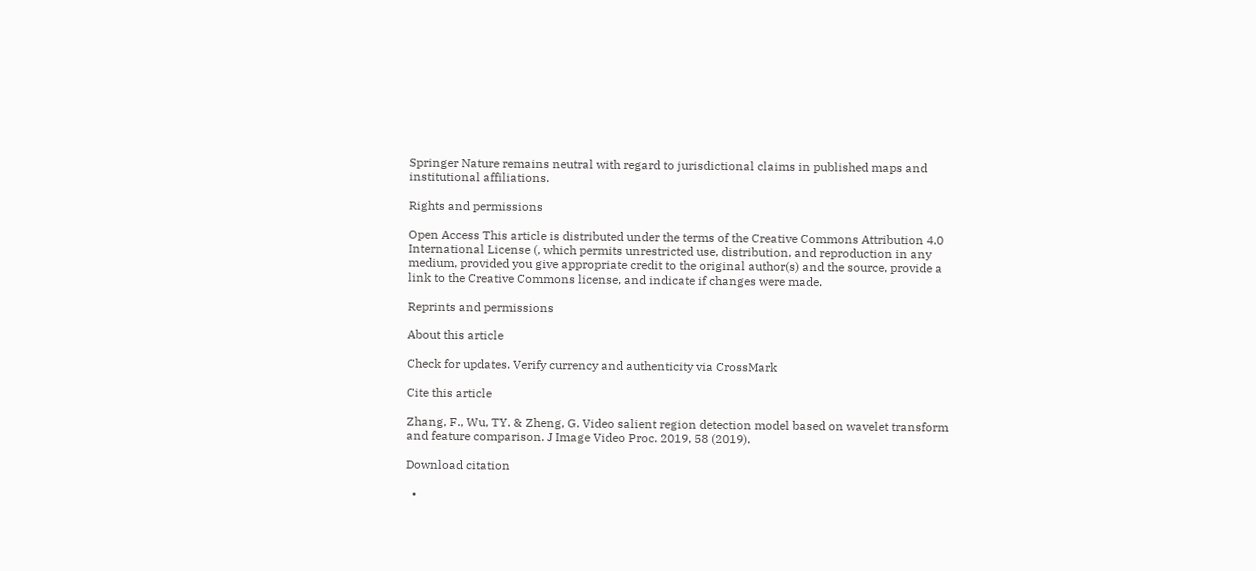Springer Nature remains neutral with regard to jurisdictional claims in published maps and institutional affiliations.

Rights and permissions

Open Access This article is distributed under the terms of the Creative Commons Attribution 4.0 International License (, which permits unrestricted use, distribution, and reproduction in any medium, provided you give appropriate credit to the original author(s) and the source, provide a link to the Creative Commons license, and indicate if changes were made.

Reprints and permissions

About this article

Check for updates. Verify currency and authenticity via CrossMark

Cite this article

Zhang, F., Wu, TY. & Zheng, G. Video salient region detection model based on wavelet transform and feature comparison. J Image Video Proc. 2019, 58 (2019).

Download citation

  •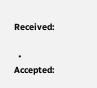Received:

  • Accepted: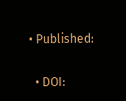• Published:

  • DOI: